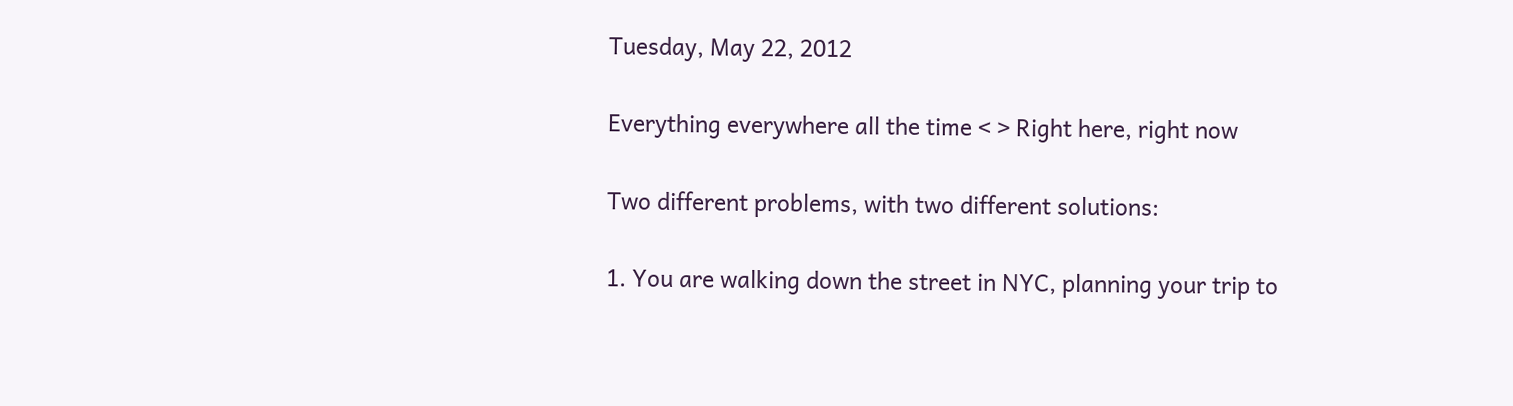Tuesday, May 22, 2012

Everything everywhere all the time < > Right here, right now

Two different problems, with two different solutions:

1. You are walking down the street in NYC, planning your trip to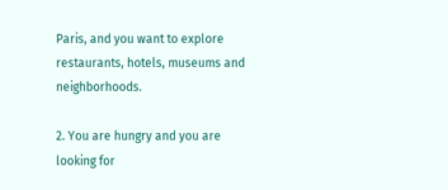Paris, and you want to explore restaurants, hotels, museums and neighborhoods.

2. You are hungry and you are looking for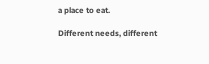a place to eat.

Different needs, different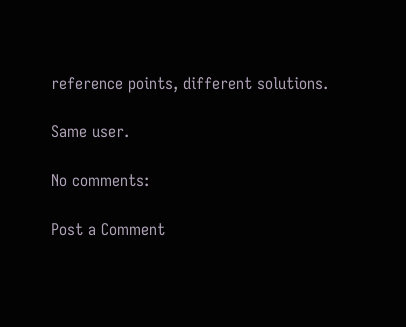reference points, different solutions.

Same user.

No comments:

Post a Comment